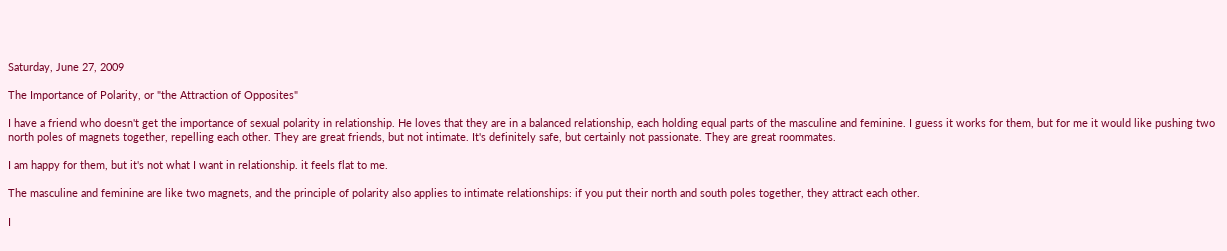Saturday, June 27, 2009

The Importance of Polarity, or "the Attraction of Opposites"

I have a friend who doesn't get the importance of sexual polarity in relationship. He loves that they are in a balanced relationship, each holding equal parts of the masculine and feminine. I guess it works for them, but for me it would like pushing two north poles of magnets together, repelling each other. They are great friends, but not intimate. It's definitely safe, but certainly not passionate. They are great roommates.

I am happy for them, but it's not what I want in relationship. it feels flat to me.

The masculine and feminine are like two magnets, and the principle of polarity also applies to intimate relationships: if you put their north and south poles together, they attract each other.

I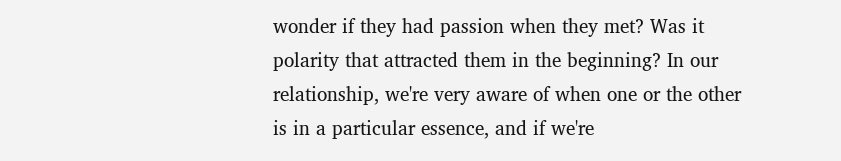wonder if they had passion when they met? Was it polarity that attracted them in the beginning? In our relationship, we're very aware of when one or the other is in a particular essence, and if we're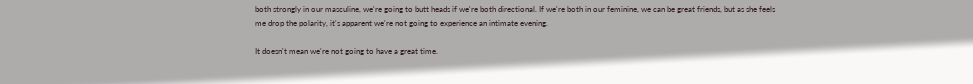both strongly in our masculine, we're going to butt heads if we're both directional. If we're both in our feminine, we can be great friends, but as she feels me drop the polarity, it's apparent we're not going to experience an intimate evening.

It doesn't mean we're not going to have a great time.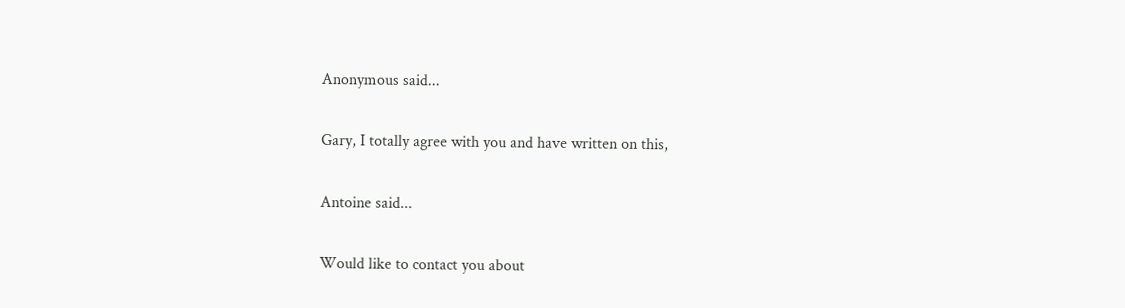Anonymous said...

Gary, I totally agree with you and have written on this,

Antoine said...

Would like to contact you about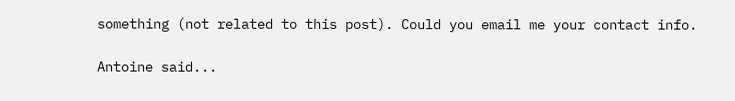something (not related to this post). Could you email me your contact info.

Antoine said...